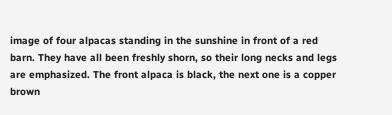image of four alpacas standing in the sunshine in front of a red barn. They have all been freshly shorn, so their long necks and legs are emphasized. The front alpaca is black, the next one is a copper brown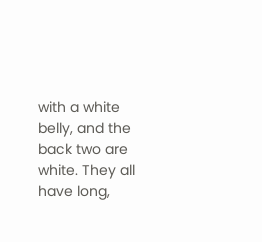with a white belly, and the back two are white. They all have long,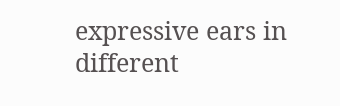expressive ears in different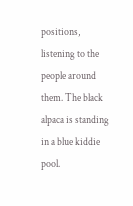positions, listening to the people around them. The black alpaca is standing in a blue kiddie pool.